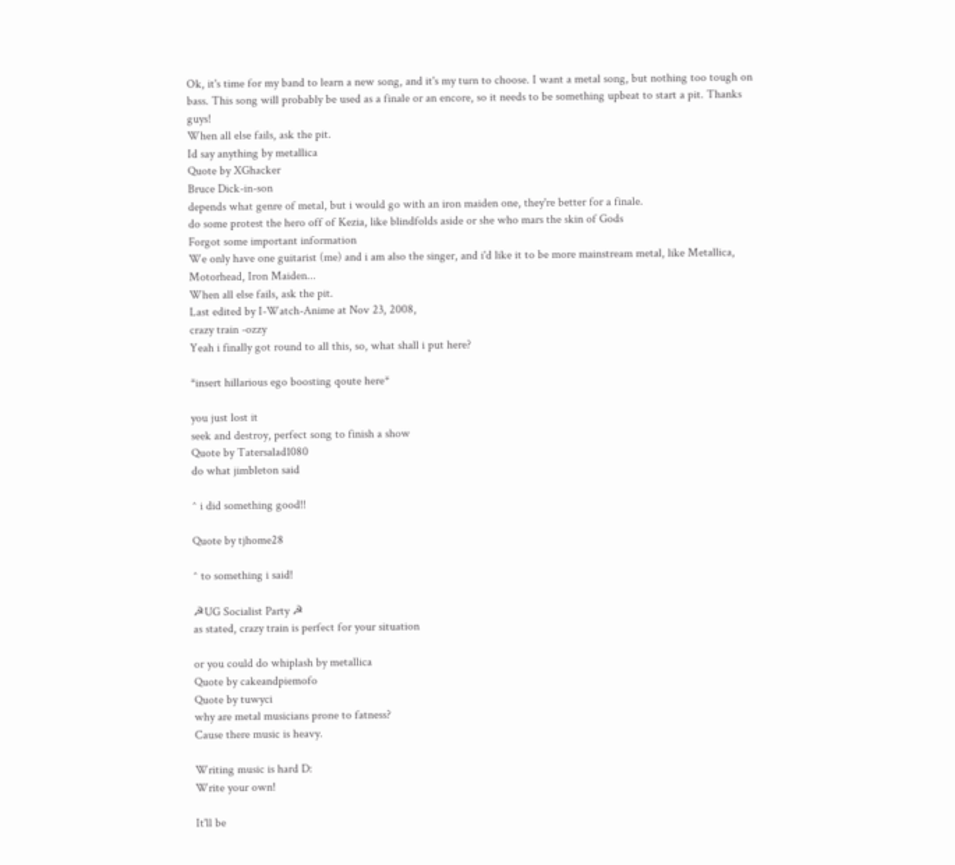Ok, it's time for my band to learn a new song, and it's my turn to choose. I want a metal song, but nothing too tough on bass. This song will probably be used as a finale or an encore, so it needs to be something upbeat to start a pit. Thanks guys!
When all else fails, ask the pit.
Id say anything by metallica
Quote by XGhacker
Bruce Dick-in-son
depends what genre of metal, but i would go with an iron maiden one, they're better for a finale.
do some protest the hero off of Kezia, like blindfolds aside or she who mars the skin of Gods
Forgot some important information
We only have one guitarist (me) and i am also the singer, and i'd like it to be more mainstream metal, like Metallica, Motorhead, Iron Maiden...
When all else fails, ask the pit.
Last edited by I-Watch-Anime at Nov 23, 2008,
crazy train -ozzy
Yeah i finally got round to all this, so, what shall i put here?

*insert hillarious ego boosting qoute here*

you just lost it
seek and destroy, perfect song to finish a show
Quote by Tatersalad1080
do what jimbleton said

^ i did something good!!

Quote by tjhome28

^ to something i said!

☭UG Socialist Party ☭
as stated, crazy train is perfect for your situation

or you could do whiplash by metallica
Quote by cakeandpiemofo
Quote by tuwyci
why are metal musicians prone to fatness?
Cause there music is heavy.

Writing music is hard D:
Write your own!

It'll be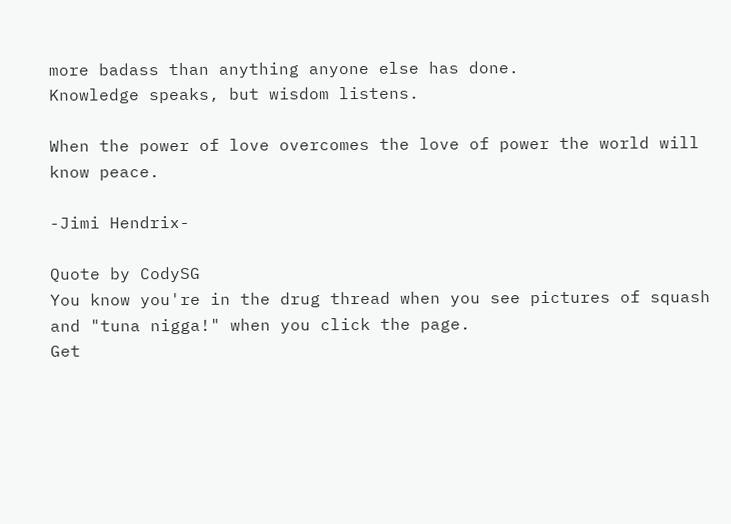more badass than anything anyone else has done.
Knowledge speaks, but wisdom listens.

When the power of love overcomes the love of power the world will know peace.

-Jimi Hendrix-

Quote by CodySG
You know you're in the drug thread when you see pictures of squash and "tuna nigga!" when you click the page.
Get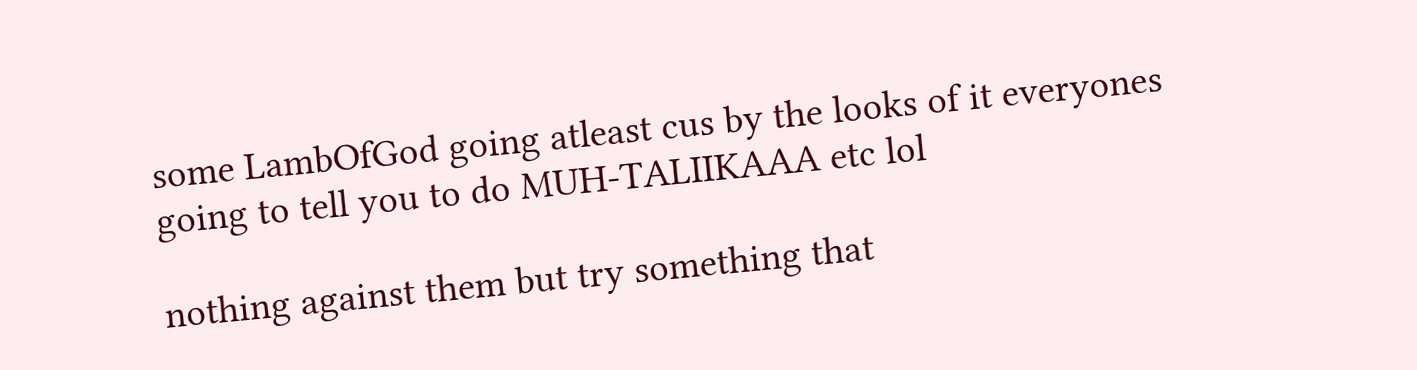some LambOfGod going atleast cus by the looks of it everyones going to tell you to do MUH-TALIIKAAA etc lol

nothing against them but try something that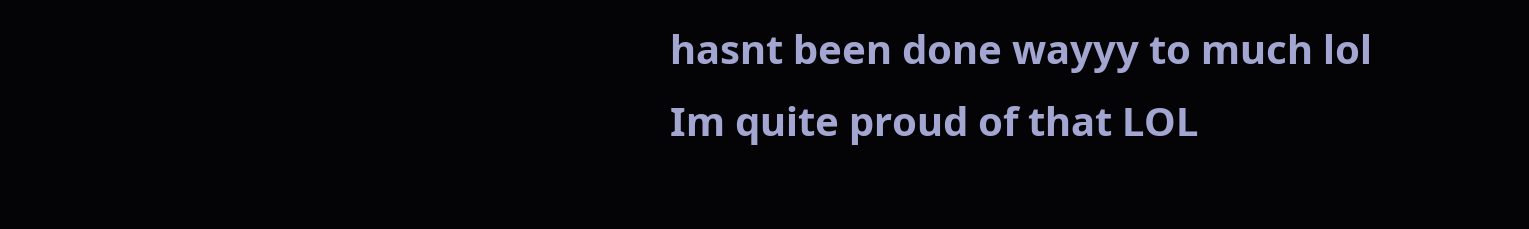hasnt been done wayyy to much lol
Im quite proud of that LOL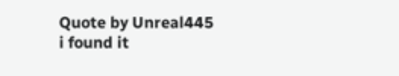Quote by Unreal445
i found it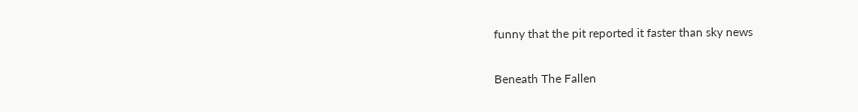funny that the pit reported it faster than sky news

Beneath The Fallen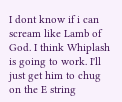I dont know if i can scream like Lamb of God. I think Whiplash is going to work. I'll just get him to chug on the E string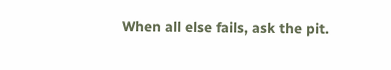When all else fails, ask the pit.